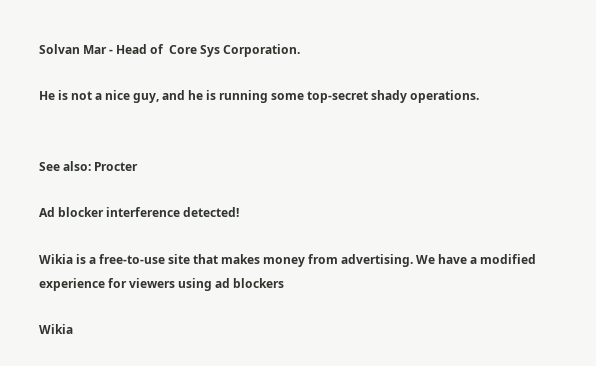Solvan Mar - Head of  Core Sys Corporation.

He is not a nice guy, and he is running some top-secret shady operations.


See also: Procter

Ad blocker interference detected!

Wikia is a free-to-use site that makes money from advertising. We have a modified experience for viewers using ad blockers

Wikia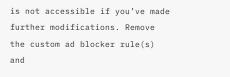is not accessible if you’ve made further modifications. Remove the custom ad blocker rule(s) and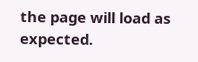the page will load as expected.